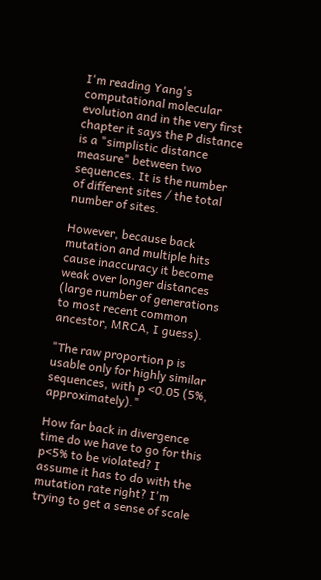I'm reading Yang's computational molecular evolution and in the very first chapter it says the P distance is a "simplistic distance measure" between two sequences. It is the number of different sites / the total number of sites.

However, because back mutation and multiple hits cause inaccuracy it become weak over longer distances (large number of generations to most recent common ancestor, MRCA, I guess).

"The raw proportion p is usable only for highly similar sequences, with p <0.05 (5%, approximately)."

How far back in divergence time do we have to go for this p<5% to be violated? I assume it has to do with the mutation rate right? I'm trying to get a sense of scale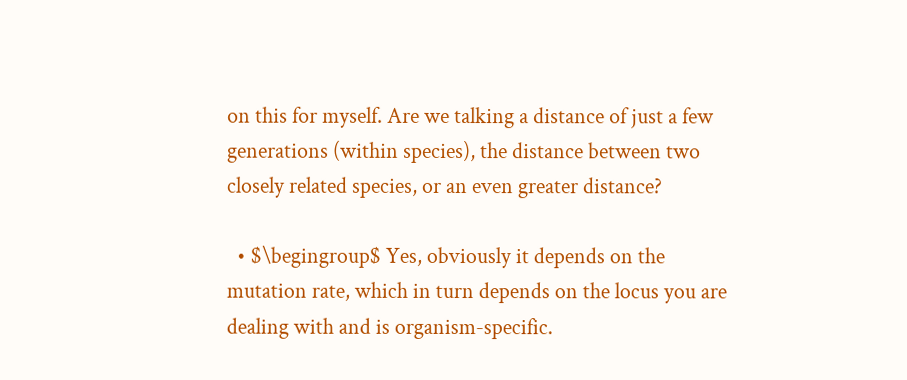on this for myself. Are we talking a distance of just a few generations (within species), the distance between two closely related species, or an even greater distance?

  • $\begingroup$ Yes, obviously it depends on the mutation rate, which in turn depends on the locus you are dealing with and is organism-specific.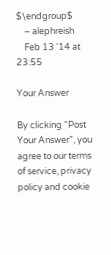$\endgroup$
    – alephreish
    Feb 13 '14 at 23:55

Your Answer

By clicking “Post Your Answer”, you agree to our terms of service, privacy policy and cookie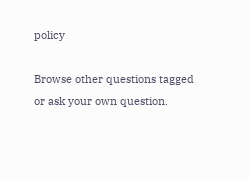policy

Browse other questions tagged or ask your own question.